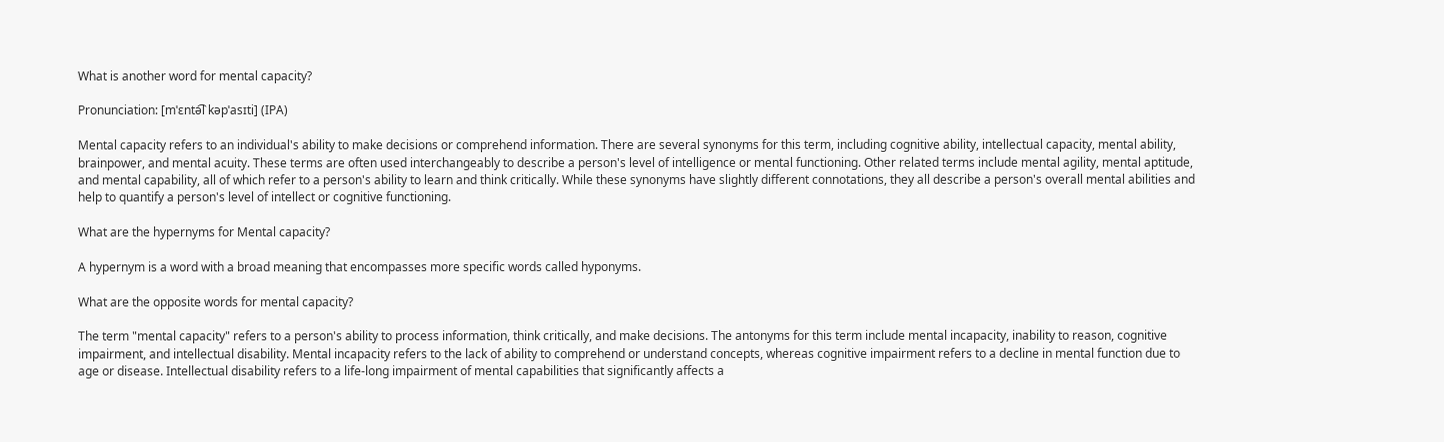What is another word for mental capacity?

Pronunciation: [mˈɛntə͡l kəpˈasɪti] (IPA)

Mental capacity refers to an individual's ability to make decisions or comprehend information. There are several synonyms for this term, including cognitive ability, intellectual capacity, mental ability, brainpower, and mental acuity. These terms are often used interchangeably to describe a person's level of intelligence or mental functioning. Other related terms include mental agility, mental aptitude, and mental capability, all of which refer to a person's ability to learn and think critically. While these synonyms have slightly different connotations, they all describe a person's overall mental abilities and help to quantify a person's level of intellect or cognitive functioning.

What are the hypernyms for Mental capacity?

A hypernym is a word with a broad meaning that encompasses more specific words called hyponyms.

What are the opposite words for mental capacity?

The term "mental capacity" refers to a person's ability to process information, think critically, and make decisions. The antonyms for this term include mental incapacity, inability to reason, cognitive impairment, and intellectual disability. Mental incapacity refers to the lack of ability to comprehend or understand concepts, whereas cognitive impairment refers to a decline in mental function due to age or disease. Intellectual disability refers to a life-long impairment of mental capabilities that significantly affects a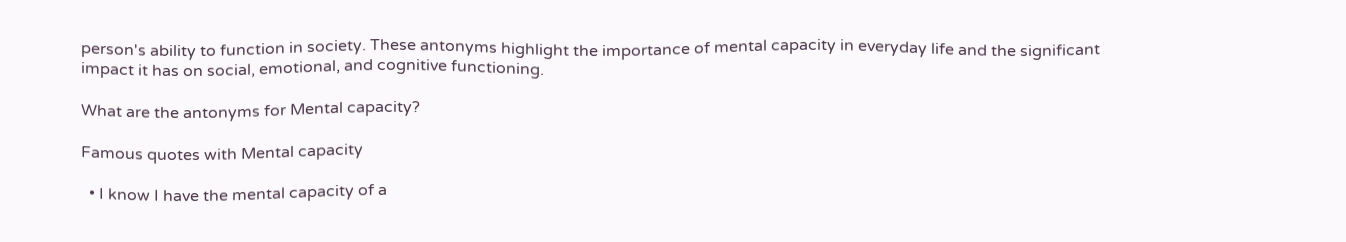person's ability to function in society. These antonyms highlight the importance of mental capacity in everyday life and the significant impact it has on social, emotional, and cognitive functioning.

What are the antonyms for Mental capacity?

Famous quotes with Mental capacity

  • I know I have the mental capacity of a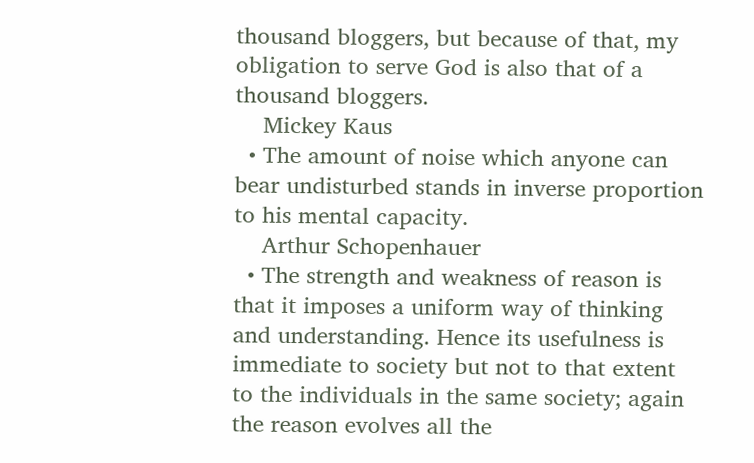thousand bloggers, but because of that, my obligation to serve God is also that of a thousand bloggers.
    Mickey Kaus
  • The amount of noise which anyone can bear undisturbed stands in inverse proportion to his mental capacity.
    Arthur Schopenhauer
  • The strength and weakness of reason is that it imposes a uniform way of thinking and understanding. Hence its usefulness is immediate to society but not to that extent to the individuals in the same society; again the reason evolves all the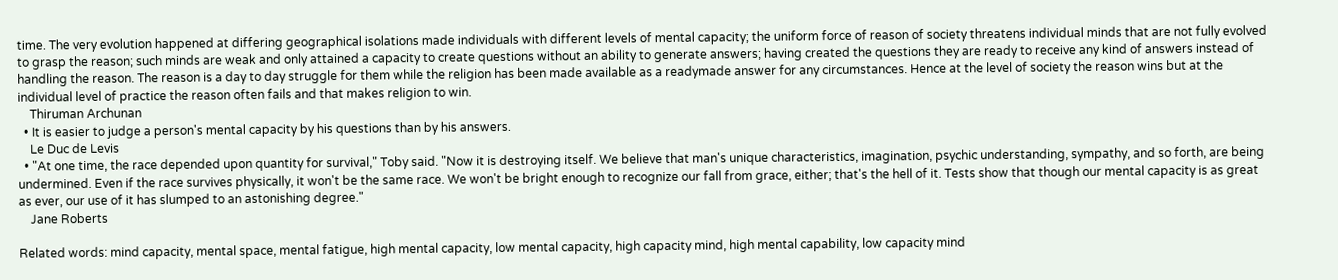time. The very evolution happened at differing geographical isolations made individuals with different levels of mental capacity; the uniform force of reason of society threatens individual minds that are not fully evolved to grasp the reason; such minds are weak and only attained a capacity to create questions without an ability to generate answers; having created the questions they are ready to receive any kind of answers instead of handling the reason. The reason is a day to day struggle for them while the religion has been made available as a readymade answer for any circumstances. Hence at the level of society the reason wins but at the individual level of practice the reason often fails and that makes religion to win.
    Thiruman Archunan
  • It is easier to judge a person's mental capacity by his questions than by his answers.
    Le Duc de Levis
  • "At one time, the race depended upon quantity for survival," Toby said. "Now it is destroying itself. We believe that man's unique characteristics, imagination, psychic understanding, sympathy, and so forth, are being undermined. Even if the race survives physically, it won't be the same race. We won't be bright enough to recognize our fall from grace, either; that's the hell of it. Tests show that though our mental capacity is as great as ever, our use of it has slumped to an astonishing degree."
    Jane Roberts

Related words: mind capacity, mental space, mental fatigue, high mental capacity, low mental capacity, high capacity mind, high mental capability, low capacity mind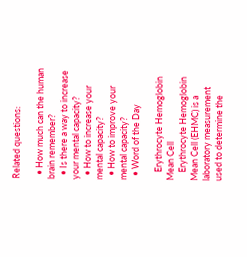Related questions:

  • How much can the human brain remember?
  • Is there a way to increase your mental capacity?
  • How to increase your mental capacity?
  • How to improve your mental capacity?
  • Word of the Day

    Erythrocyte Hemoglobin Mean Cell
    Erythrocyte Hemoglobin Mean Cell (EHMC) is a laboratory measurement used to determine the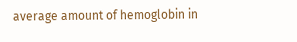average amount of hemoglobin in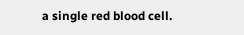a single red blood cell.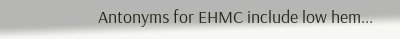Antonyms for EHMC include low hem...